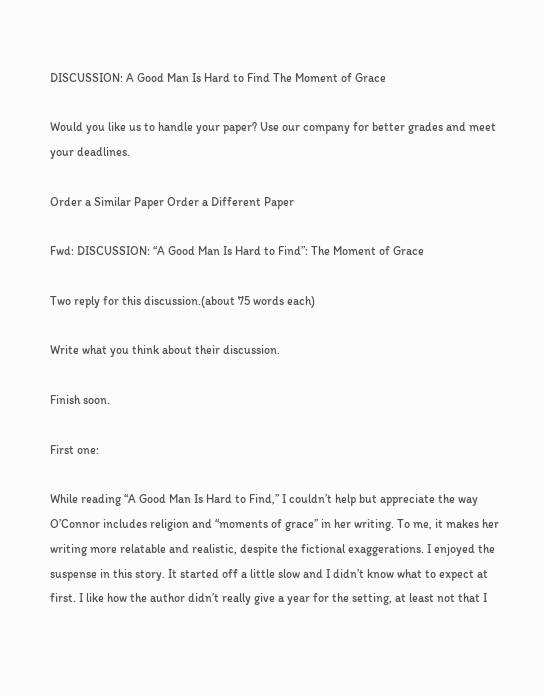DISCUSSION: A Good Man Is Hard to Find The Moment of Grace

Would you like us to handle your paper? Use our company for better grades and meet your deadlines.

Order a Similar Paper Order a Different Paper

Fwd: DISCUSSION: “A Good Man Is Hard to Find”: The Moment of Grace

Two reply for this discussion.(about 75 words each)

Write what you think about their discussion.

Finish soon.

First one:

While reading “A Good Man Is Hard to Find,” I couldn’t help but appreciate the way O’Connor includes religion and “moments of grace” in her writing. To me, it makes her writing more relatable and realistic, despite the fictional exaggerations. I enjoyed the suspense in this story. It started off a little slow and I didn’t know what to expect at first. I like how the author didn’t really give a year for the setting, at least not that I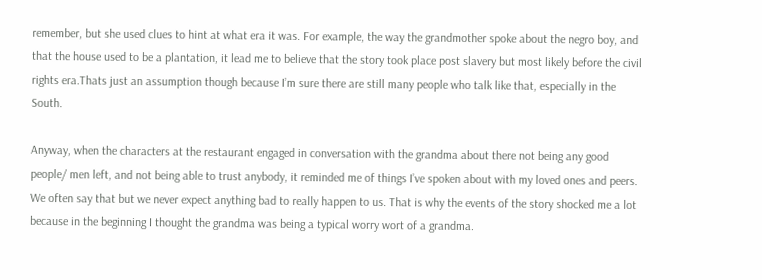remember, but she used clues to hint at what era it was. For example, the way the grandmother spoke about the negro boy, and that the house used to be a plantation, it lead me to believe that the story took place post slavery but most likely before the civil rights era.Thats just an assumption though because I’m sure there are still many people who talk like that, especially in the South.

Anyway, when the characters at the restaurant engaged in conversation with the grandma about there not being any good people/ men left, and not being able to trust anybody, it reminded me of things I’ve spoken about with my loved ones and peers. We often say that but we never expect anything bad to really happen to us. That is why the events of the story shocked me a lot because in the beginning I thought the grandma was being a typical worry wort of a grandma.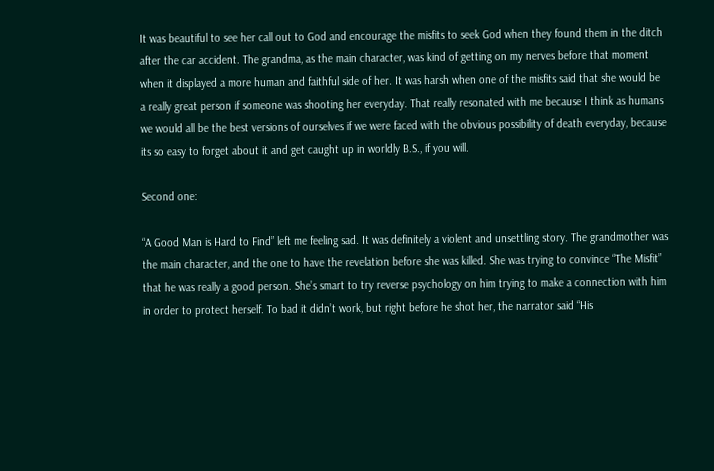It was beautiful to see her call out to God and encourage the misfits to seek God when they found them in the ditch after the car accident. The grandma, as the main character, was kind of getting on my nerves before that moment when it displayed a more human and faithful side of her. It was harsh when one of the misfits said that she would be a really great person if someone was shooting her everyday. That really resonated with me because I think as humans we would all be the best versions of ourselves if we were faced with the obvious possibility of death everyday, because its so easy to forget about it and get caught up in worldly B.S., if you will.

Second one:

“A Good Man is Hard to Find” left me feeling sad. It was definitely a violent and unsettling story. The grandmother was the main character, and the one to have the revelation before she was killed. She was trying to convince “The Misfit” that he was really a good person. She’s smart to try reverse psychology on him trying to make a connection with him in order to protect herself. To bad it didn’t work, but right before he shot her, the narrator said “His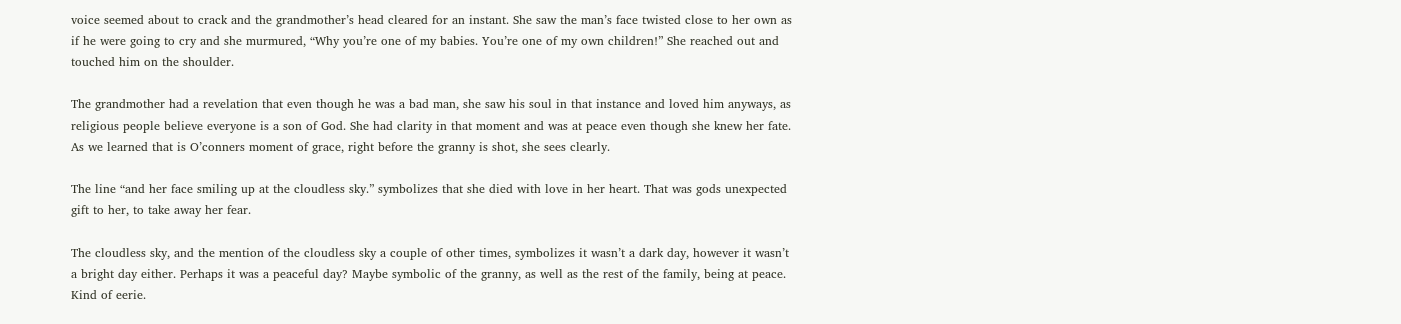voice seemed about to crack and the grandmother’s head cleared for an instant. She saw the man’s face twisted close to her own as if he were going to cry and she murmured, “Why you’re one of my babies. You’re one of my own children!” She reached out and touched him on the shoulder.

The grandmother had a revelation that even though he was a bad man, she saw his soul in that instance and loved him anyways, as religious people believe everyone is a son of God. She had clarity in that moment and was at peace even though she knew her fate. As we learned that is O’conners moment of grace, right before the granny is shot, she sees clearly.

The line “and her face smiling up at the cloudless sky.” symbolizes that she died with love in her heart. That was gods unexpected gift to her, to take away her fear.

The cloudless sky, and the mention of the cloudless sky a couple of other times, symbolizes it wasn’t a dark day, however it wasn’t a bright day either. Perhaps it was a peaceful day? Maybe symbolic of the granny, as well as the rest of the family, being at peace. Kind of eerie.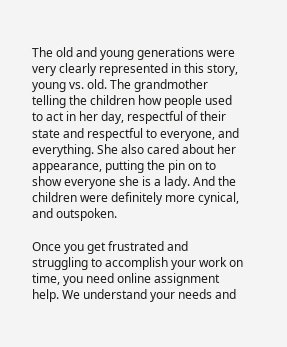The old and young generations were very clearly represented in this story, young vs. old. The grandmother telling the children how people used to act in her day, respectful of their state and respectful to everyone, and everything. She also cared about her appearance, putting the pin on to show everyone she is a lady. And the children were definitely more cynical, and outspoken.

Once you get frustrated and struggling to accomplish your work on time, you need online assignment help. We understand your needs and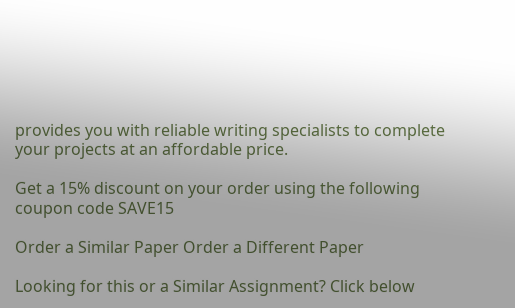provides you with reliable writing specialists to complete your projects at an affordable price.

Get a 15% discount on your order using the following coupon code SAVE15

Order a Similar Paper Order a Different Paper

Looking for this or a Similar Assignment? Click below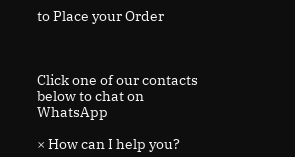to Place your Order



Click one of our contacts below to chat on WhatsApp

× How can I help you?